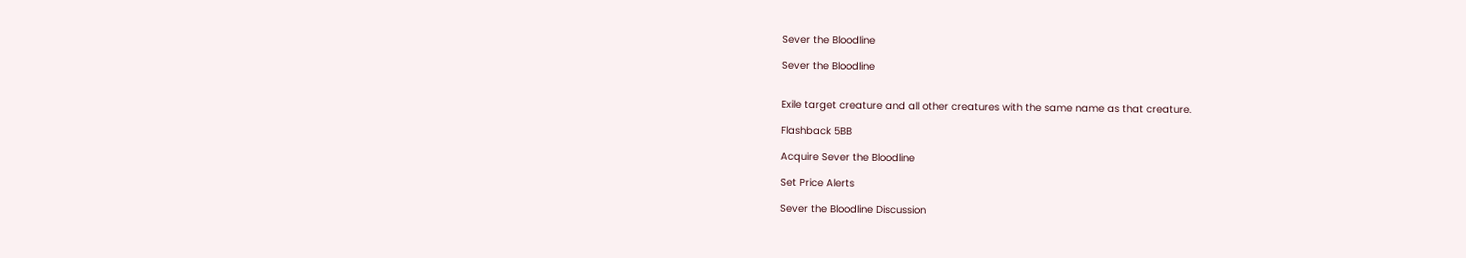Sever the Bloodline

Sever the Bloodline


Exile target creature and all other creatures with the same name as that creature.

Flashback 5BB

Acquire Sever the Bloodline

Set Price Alerts

Sever the Bloodline Discussion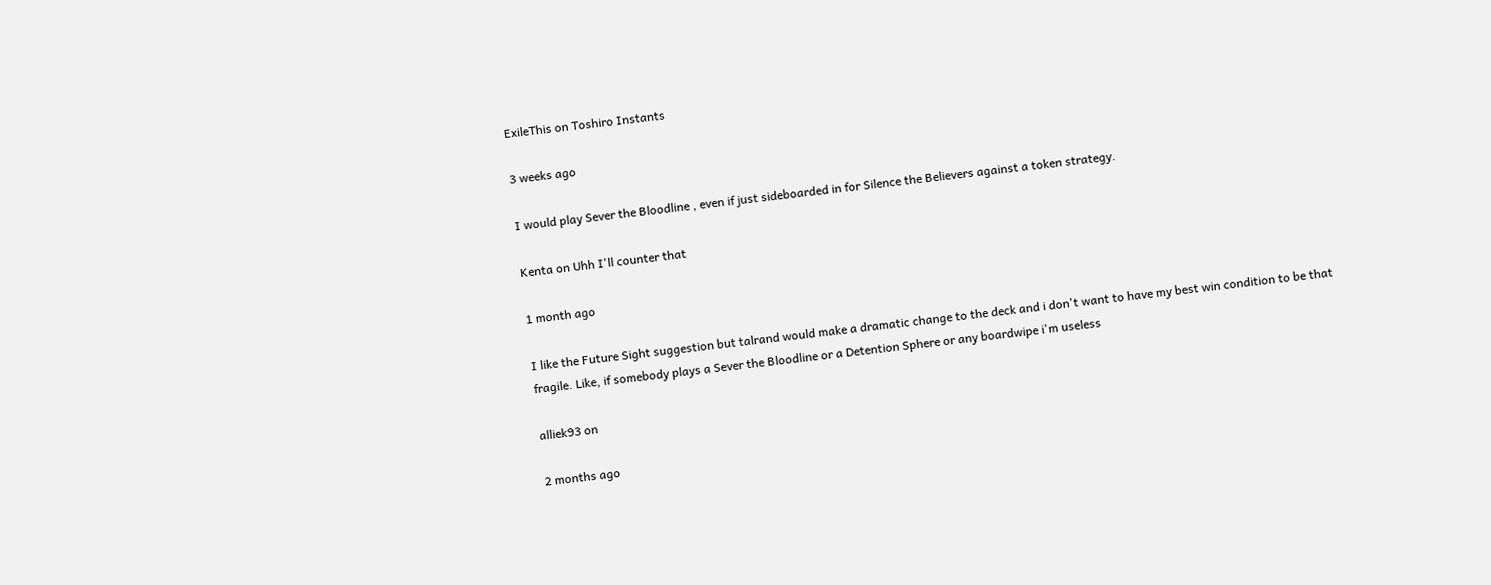ExileThis on Toshiro Instants

3 weeks ago

I would play Sever the Bloodline , even if just sideboarded in for Silence the Believers against a token strategy.

Kenta on Uhh I'll counter that

1 month ago

I like the Future Sight suggestion but talrand would make a dramatic change to the deck and i don't want to have my best win condition to be that fragile. Like, if somebody plays a Sever the Bloodline or a Detention Sphere or any boardwipe i'm useless

alliek93 on

2 months ago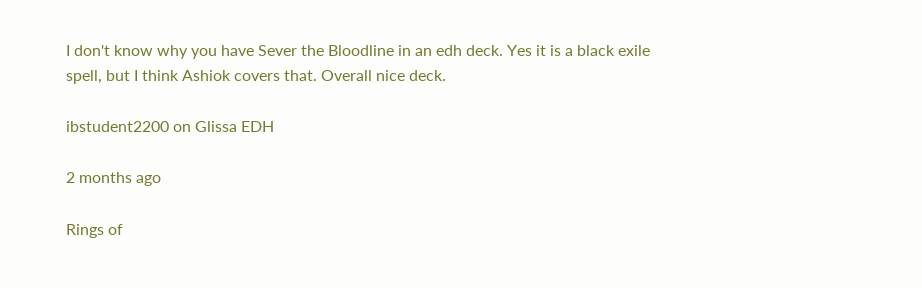I don't know why you have Sever the Bloodline in an edh deck. Yes it is a black exile spell, but I think Ashiok covers that. Overall nice deck.

ibstudent2200 on Glissa EDH

2 months ago

Rings of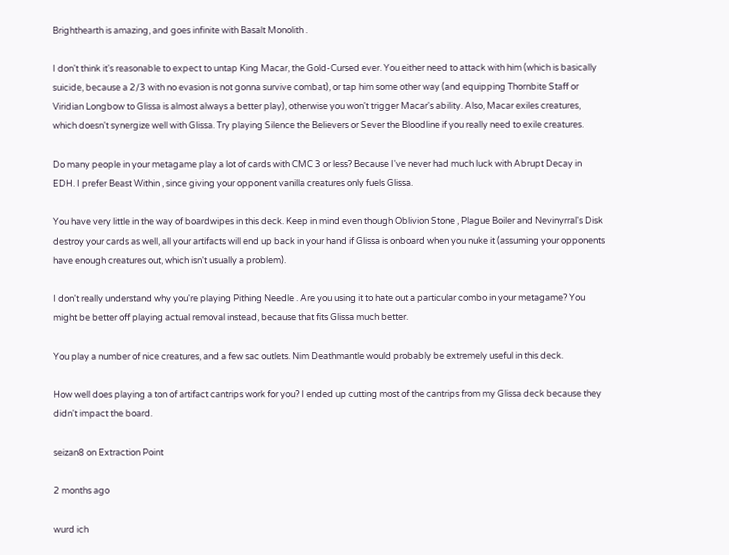Brighthearth is amazing, and goes infinite with Basalt Monolith .

I don't think it's reasonable to expect to untap King Macar, the Gold-Cursed ever. You either need to attack with him (which is basically suicide, because a 2/3 with no evasion is not gonna survive combat), or tap him some other way (and equipping Thornbite Staff or Viridian Longbow to Glissa is almost always a better play), otherwise you won't trigger Macar's ability. Also, Macar exiles creatures, which doesn't synergize well with Glissa. Try playing Silence the Believers or Sever the Bloodline if you really need to exile creatures.

Do many people in your metagame play a lot of cards with CMC 3 or less? Because I've never had much luck with Abrupt Decay in EDH. I prefer Beast Within , since giving your opponent vanilla creatures only fuels Glissa.

You have very little in the way of boardwipes in this deck. Keep in mind even though Oblivion Stone , Plague Boiler and Nevinyrral's Disk destroy your cards as well, all your artifacts will end up back in your hand if Glissa is onboard when you nuke it (assuming your opponents have enough creatures out, which isn't usually a problem).

I don't really understand why you're playing Pithing Needle . Are you using it to hate out a particular combo in your metagame? You might be better off playing actual removal instead, because that fits Glissa much better.

You play a number of nice creatures, and a few sac outlets. Nim Deathmantle would probably be extremely useful in this deck.

How well does playing a ton of artifact cantrips work for you? I ended up cutting most of the cantrips from my Glissa deck because they didn't impact the board.

seizan8 on Extraction Point

2 months ago

wurd ich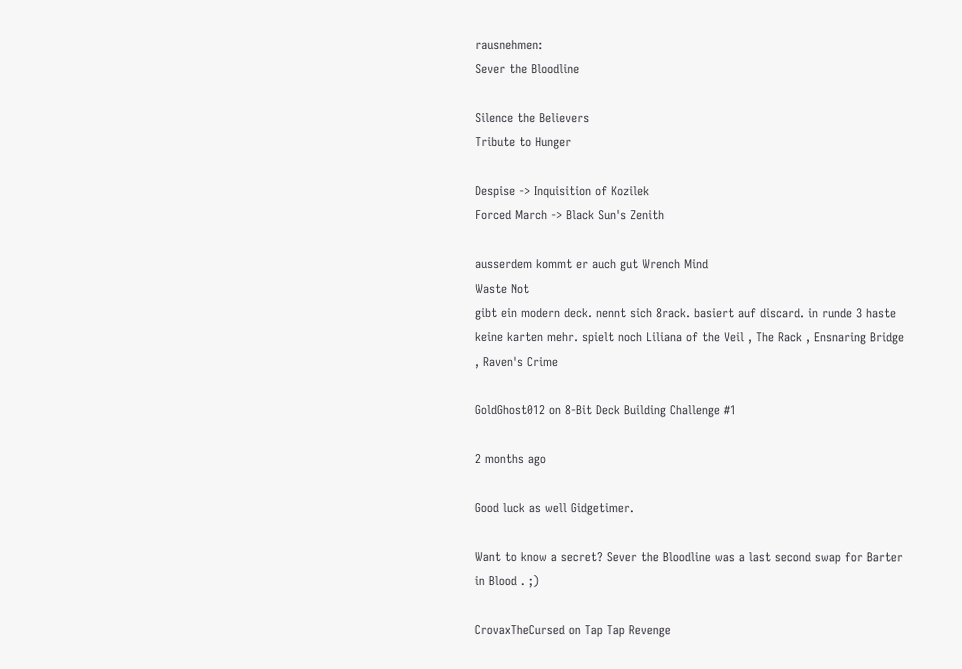rausnehmen:
Sever the Bloodline

Silence the Believers
Tribute to Hunger

Despise -> Inquisition of Kozilek
Forced March -> Black Sun's Zenith

ausserdem kommt er auch gut Wrench Mind
Waste Not
gibt ein modern deck. nennt sich 8rack. basiert auf discard. in runde 3 haste keine karten mehr. spielt noch Liliana of the Veil , The Rack , Ensnaring Bridge , Raven's Crime

GoldGhost012 on 8-Bit Deck Building Challenge #1

2 months ago

Good luck as well Gidgetimer.

Want to know a secret? Sever the Bloodline was a last second swap for Barter in Blood . ;)

CrovaxTheCursed on Tap Tap Revenge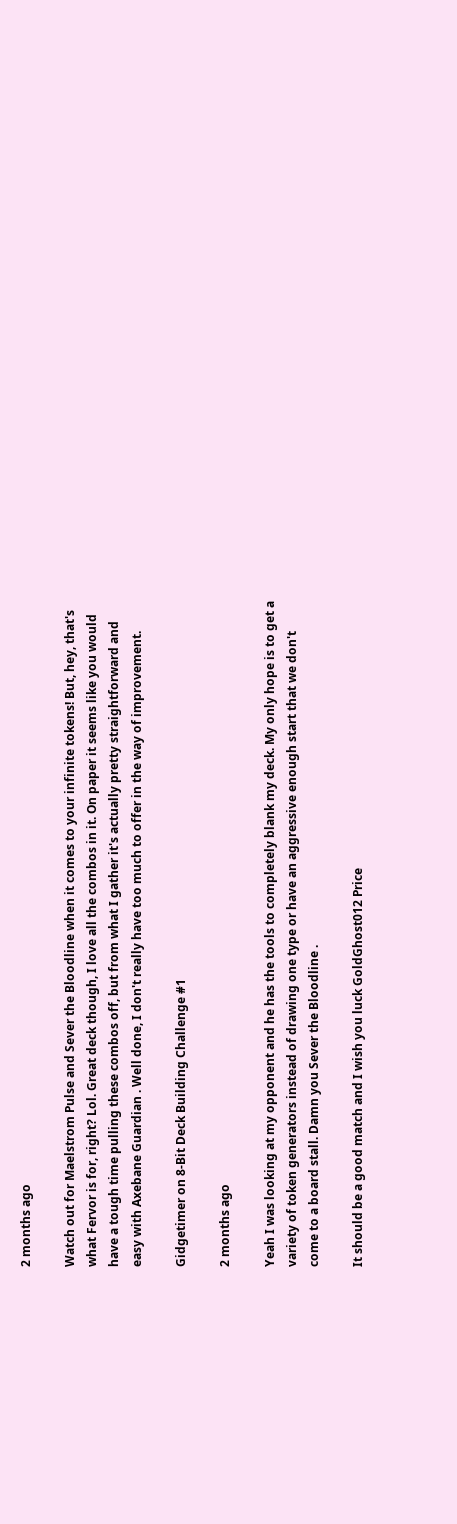2 months ago

Watch out for Maelstrom Pulse and Sever the Bloodline when it comes to your infinite tokens! But, hey, that's what Fervor is for, right? Lol. Great deck though, I love all the combos in it. On paper it seems like you would have a tough time pulling these combos off, but from what I gather it's actually pretty straightforward and easy with Axebane Guardian . Well done, I don't really have too much to offer in the way of improvement.

Gidgetimer on 8-Bit Deck Building Challenge #1

2 months ago

Yeah I was looking at my opponent and he has the tools to completely blank my deck. My only hope is to get a variety of token generators instead of drawing one type or have an aggressive enough start that we don't come to a board stall. Damn you Sever the Bloodline .

It should be a good match and I wish you luck GoldGhost012 Price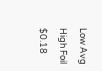Low Avg High Foil
$0.18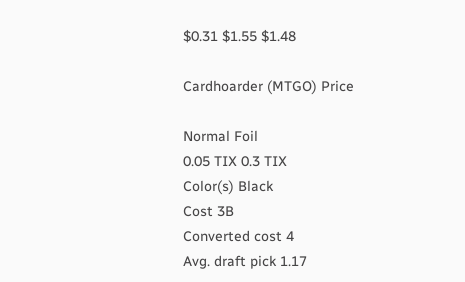$0.31 $1.55 $1.48

Cardhoarder (MTGO) Price

Normal Foil
0.05 TIX 0.3 TIX
Color(s) Black
Cost 3B
Converted cost 4
Avg. draft pick 1.17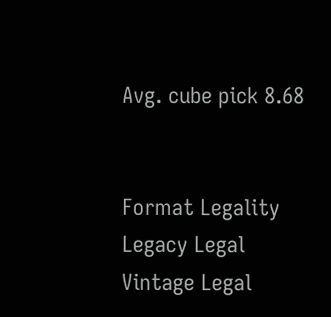Avg. cube pick 8.68


Format Legality
Legacy Legal
Vintage Legal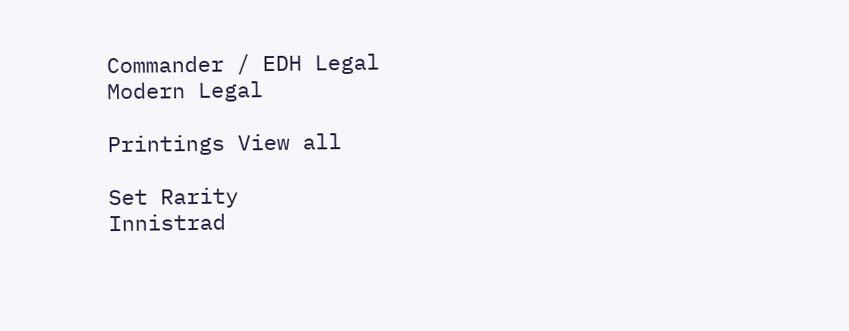Commander / EDH Legal
Modern Legal

Printings View all

Set Rarity
Innistrad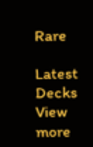Rare

Latest Decks View more